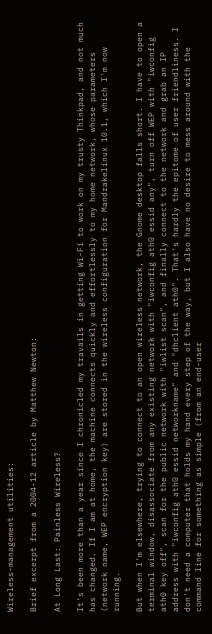Wireless-management utilities:

Brief excerpt from a 2004-12 article by Matthew Newton:

At Long Last: Painless Wireless?

It's been more than a year since I chronicled my travails in getting Wi-Fi to work on my trusty Thinkpad, and not much has changed. If I am at home, the machine connects quickly and effortlessly to my home network, whose parameters (network name, WEP encryption key) are stored in the wireless configuration for Mandrakelinux 10.1, which I'm now running.

But when I'm elsewhere, trying to connect to an open wireless network, the Gnome desktop falls short. I have to open a terminal window, disassociate from any existing network with "iwconfig ath0 essid any", turn off WEP with "iwconfig ath0 key off", scan for the public network with "iwlist scan", and finally connect to the network and grab an IP address with "iwconfig ath0 essid networkname" and "dhclient ath0". That's hardly the epitome of user friendliness. I don't need a computer that holds my hand every step of the way, but I also have no desire to mess around with the command line for something as simple (from an end-user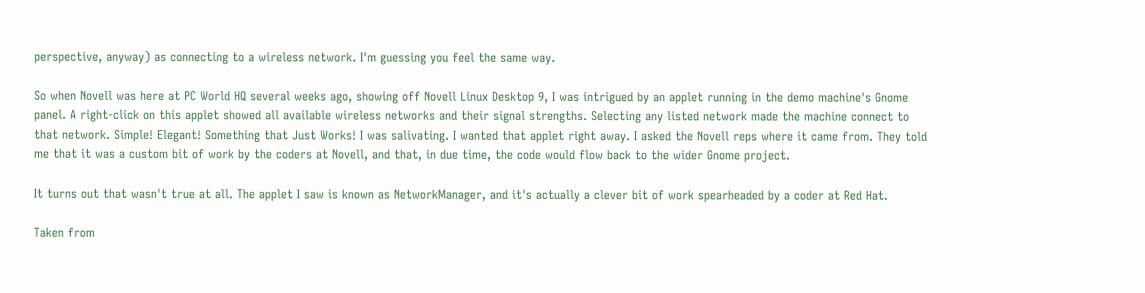perspective, anyway) as connecting to a wireless network. I'm guessing you feel the same way.

So when Novell was here at PC World HQ several weeks ago, showing off Novell Linux Desktop 9, I was intrigued by an applet running in the demo machine's Gnome panel. A right-click on this applet showed all available wireless networks and their signal strengths. Selecting any listed network made the machine connect to that network. Simple! Elegant! Something that Just Works! I was salivating. I wanted that applet right away. I asked the Novell reps where it came from. They told me that it was a custom bit of work by the coders at Novell, and that, in due time, the code would flow back to the wider Gnome project.

It turns out that wasn't true at all. The applet I saw is known as NetworkManager, and it's actually a clever bit of work spearheaded by a coder at Red Hat.

Taken from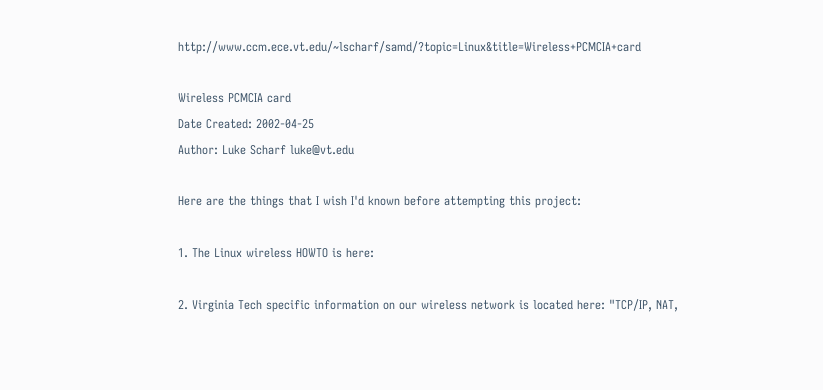http://www.ccm.ece.vt.edu/~lscharf/samd/?topic=Linux&title=Wireless+PCMCIA+card

Wireless PCMCIA card
Date Created: 2002-04-25
Author: Luke Scharf luke@vt.edu

Here are the things that I wish I'd known before attempting this project:

1. The Linux wireless HOWTO is here:

2. Virginia Tech specific information on our wireless network is located here: "TCP/IP, NAT,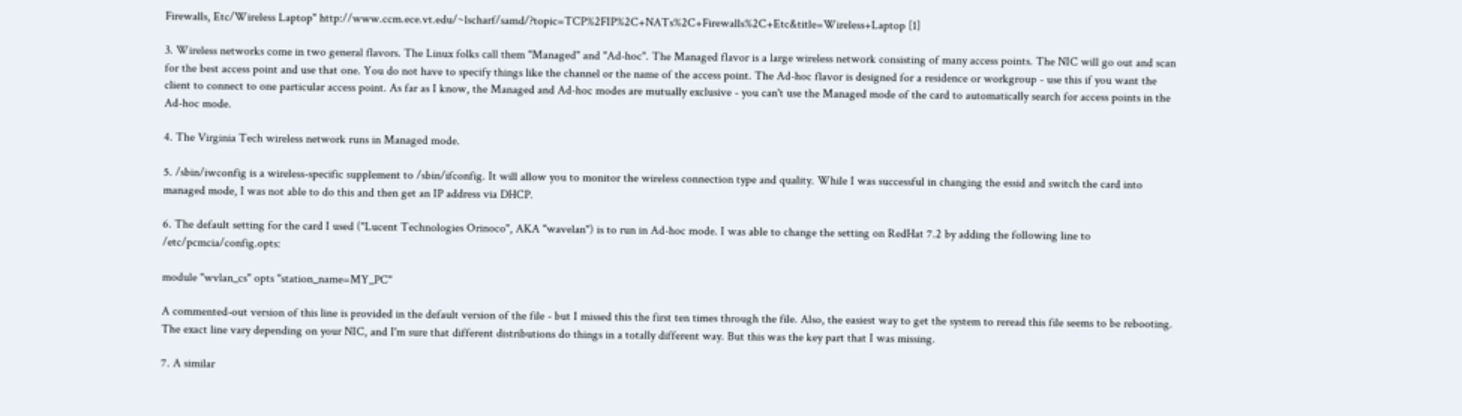Firewalls, Etc/Wireless Laptop" http://www.ccm.ece.vt.edu/~lscharf/samd/?topic=TCP%2FIP%2C+NATs%2C+Firewalls%2C+Etc&title=Wireless+Laptop [1]

3. Wireless networks come in two general flavors. The Linux folks call them "Managed" and "Ad-hoc". The Managed flavor is a large wireless network consisting of many access points. The NIC will go out and scan for the best access point and use that one. You do not have to specify things like the channel or the name of the access point. The Ad-hoc flavor is designed for a residence or workgroup - use this if you want the client to connect to one particular access point. As far as I know, the Managed and Ad-hoc modes are mutually exclusive - you can't use the Managed mode of the card to automatically search for access points in the Ad-hoc mode.

4. The Virginia Tech wireless network runs in Managed mode.

5. /sbin/iwconfig is a wireless-specific supplement to /sbin/ifconfig. It will allow you to monitor the wireless connection type and quality. While I was successful in changing the essid and switch the card into managed mode, I was not able to do this and then get an IP address via DHCP.

6. The default setting for the card I used ("Lucent Technologies Orinoco", AKA "wavelan") is to run in Ad-hoc mode. I was able to change the setting on RedHat 7.2 by adding the following line to /etc/pcmcia/config.opts:

module "wvlan_cs" opts "station_name=MY_PC"

A commented-out version of this line is provided in the default version of the file - but I missed this the first ten times through the file. Also, the easiest way to get the system to reread this file seems to be rebooting. The exact line vary depending on your NIC, and I'm sure that different distributions do things in a totally different way. But this was the key part that I was missing.

7. A similar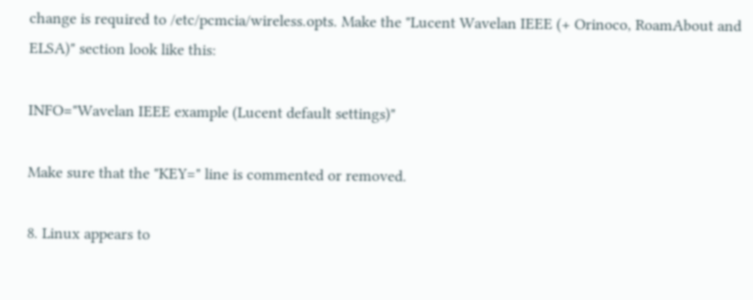change is required to /etc/pcmcia/wireless.opts. Make the "Lucent Wavelan IEEE (+ Orinoco, RoamAbout and ELSA)" section look like this:

INFO="Wavelan IEEE example (Lucent default settings)"

Make sure that the "KEY=" line is commented or removed.

8. Linux appears to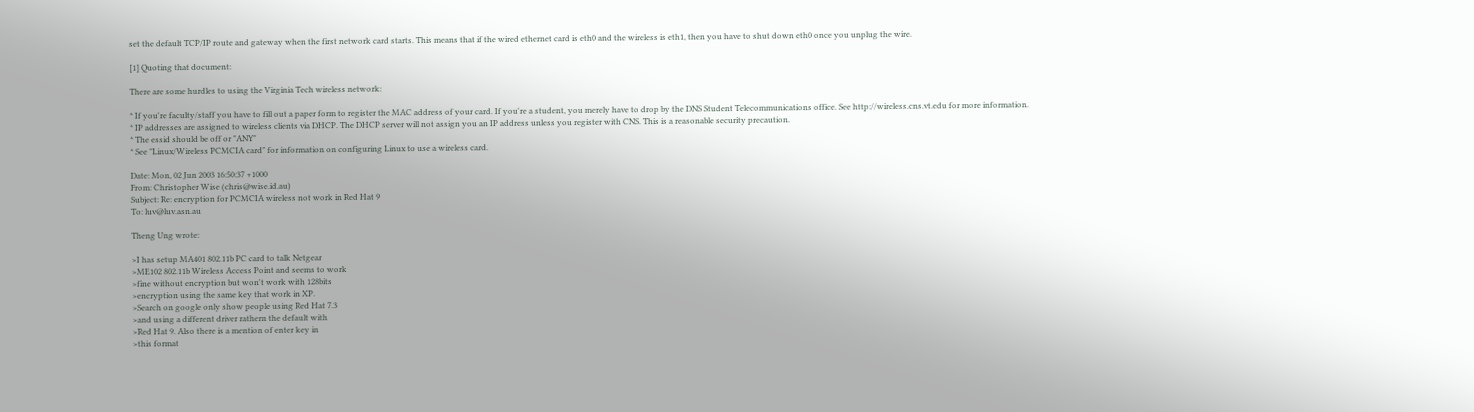set the default TCP/IP route and gateway when the first network card starts. This means that if the wired ethernet card is eth0 and the wireless is eth1, then you have to shut down eth0 once you unplug the wire.

[1] Quoting that document:

There are some hurdles to using the Virginia Tech wireless network:

* If you're faculty/staff you have to fill out a paper form to register the MAC address of your card. If you're a student, you merely have to drop by the DNS Student Telecommunications office. See http://wireless.cns.vt.edu for more information.
* IP addresses are assigned to wireless clients via DHCP. The DHCP server will not assign you an IP address unless you register with CNS. This is a reasonable security precaution.
* The essid should be off or "ANY"
* See "Linux/Wireless PCMCIA card" for information on configuring Linux to use a wireless card.

Date: Mon, 02 Jun 2003 16:50:37 +1000
From: Christopher Wise (chris@wise.id.au)
Subject: Re: encryption for PCMCIA wireless not work in Red Hat 9
To: luv@luv.asn.au

Theng Ung wrote:

>I has setup MA401 802.11b PC card to talk Netgear
>ME102 802.11b Wireless Access Point and seems to work
>fine without encryption but won't work with 128bits
>encryption using the same key that work in XP.
>Search on google only show people using Red Hat 7.3
>and using a different driver rathern the default with
>Red Hat 9. Also there is a mention of enter key in
>this format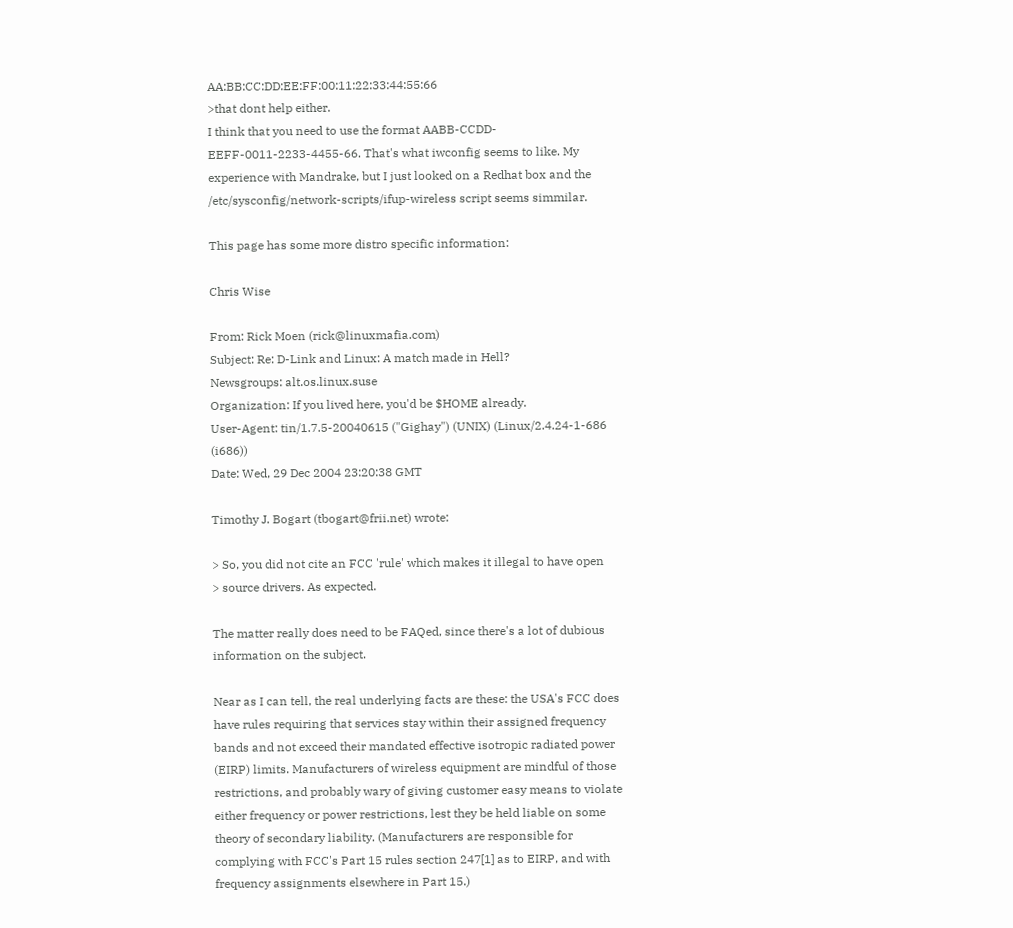AA:BB:CC:DD:EE:FF:00:11:22:33:44:55:66
>that dont help either.
I think that you need to use the format AABB-CCDD-EEFF-0011-2233-4455-66. That's what iwconfig seems to like. My experience with Mandrake, but I just looked on a Redhat box and the /etc/sysconfig/network-scripts/ifup-wireless script seems simmilar.

This page has some more distro specific information:

Chris Wise

From: Rick Moen (rick@linuxmafia.com)
Subject: Re: D-Link and Linux: A match made in Hell?
Newsgroups: alt.os.linux.suse
Organization: If you lived here, you'd be $HOME already.
User-Agent: tin/1.7.5-20040615 ("Gighay") (UNIX) (Linux/2.4.24-1-686 (i686))
Date: Wed, 29 Dec 2004 23:20:38 GMT

Timothy J. Bogart (tbogart@frii.net) wrote:

> So, you did not cite an FCC 'rule' which makes it illegal to have open
> source drivers. As expected.

The matter really does need to be FAQed, since there's a lot of dubious information on the subject.

Near as I can tell, the real underlying facts are these: the USA's FCC does have rules requiring that services stay within their assigned frequency bands and not exceed their mandated effective isotropic radiated power (EIRP) limits. Manufacturers of wireless equipment are mindful of those restrictions, and probably wary of giving customer easy means to violate either frequency or power restrictions, lest they be held liable on some theory of secondary liability. (Manufacturers are responsible for complying with FCC's Part 15 rules section 247[1] as to EIRP, and with frequency assignments elsewhere in Part 15.)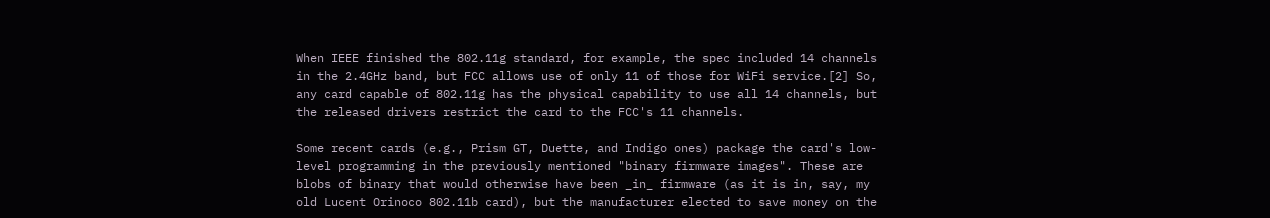When IEEE finished the 802.11g standard, for example, the spec included 14 channels in the 2.4GHz band, but FCC allows use of only 11 of those for WiFi service.[2] So, any card capable of 802.11g has the physical capability to use all 14 channels, but the released drivers restrict the card to the FCC's 11 channels.

Some recent cards (e.g., Prism GT, Duette, and Indigo ones) package the card's low-level programming in the previously mentioned "binary firmware images". These are blobs of binary that would otherwise have been _in_ firmware (as it is in, say, my old Lucent Orinoco 802.11b card), but the manufacturer elected to save money on the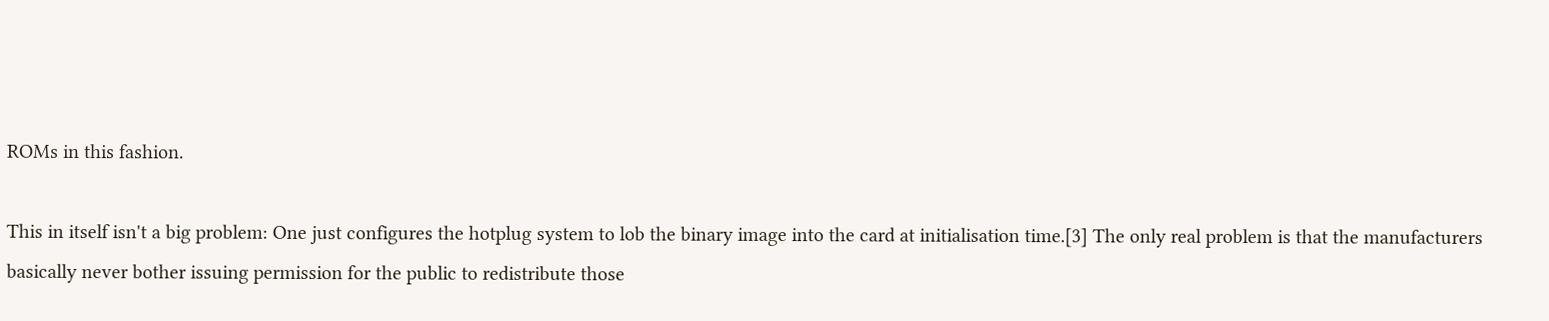ROMs in this fashion.

This in itself isn't a big problem: One just configures the hotplug system to lob the binary image into the card at initialisation time.[3] The only real problem is that the manufacturers basically never bother issuing permission for the public to redistribute those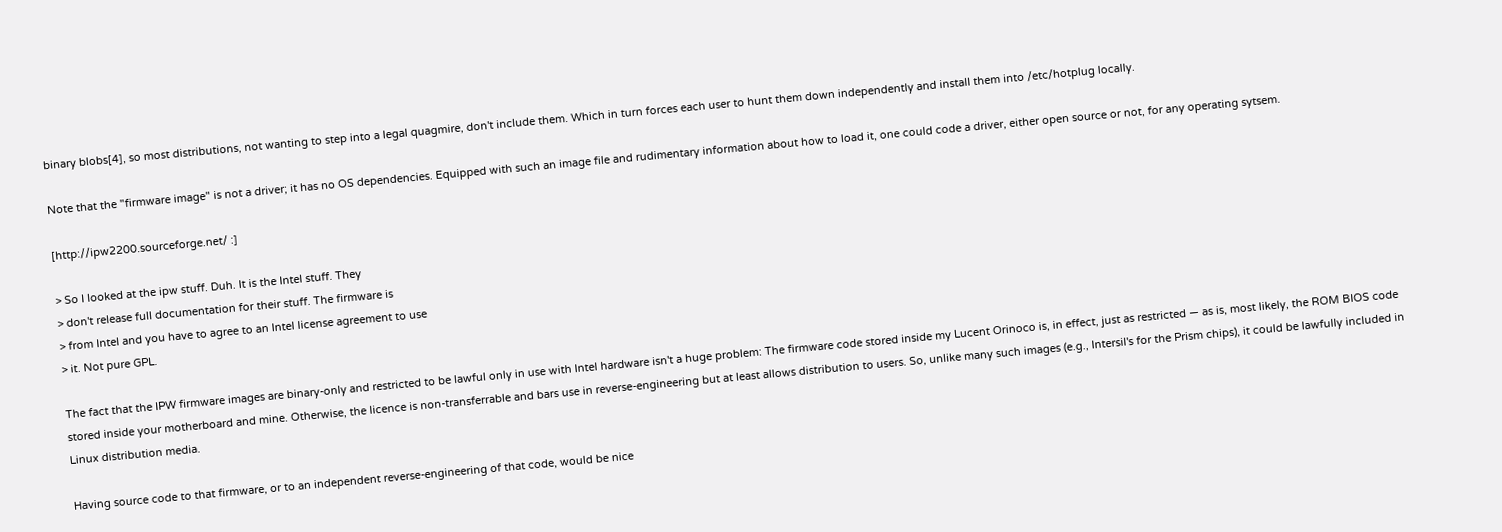binary blobs[4], so most distributions, not wanting to step into a legal quagmire, don't include them. Which in turn forces each user to hunt them down independently and install them into /etc/hotplug locally.

Note that the "firmware image" is not a driver; it has no OS dependencies. Equipped with such an image file and rudimentary information about how to load it, one could code a driver, either open source or not, for any operating sytsem.

[http://ipw2200.sourceforge.net/ :]

> So I looked at the ipw stuff. Duh. It is the Intel stuff. They
> don't release full documentation for their stuff. The firmware is
> from Intel and you have to agree to an Intel license agreement to use
> it. Not pure GPL.

The fact that the IPW firmware images are binary-only and restricted to be lawful only in use with Intel hardware isn't a huge problem: The firmware code stored inside my Lucent Orinoco is, in effect, just as restricted — as is, most likely, the ROM BIOS code stored inside your motherboard and mine. Otherwise, the licence is non-transferrable and bars use in reverse-engineering but at least allows distribution to users. So, unlike many such images (e.g., Intersil's for the Prism chips), it could be lawfully included in Linux distribution media.

Having source code to that firmware, or to an independent reverse-engineering of that code, would be nice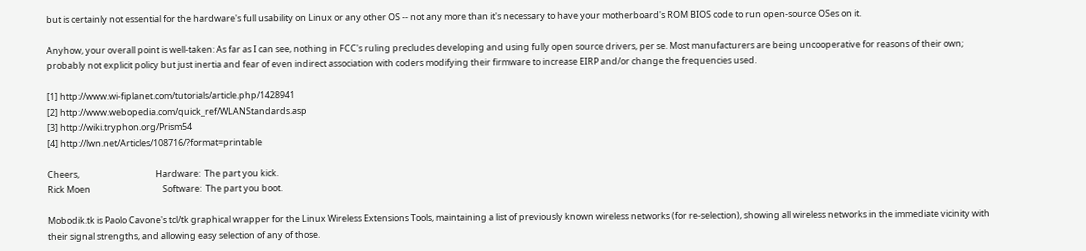but is certainly not essential for the hardware's full usability on Linux or any other OS -- not any more than it's necessary to have your motherboard's ROM BIOS code to run open-source OSes on it.

Anyhow, your overall point is well-taken: As far as I can see, nothing in FCC's ruling precludes developing and using fully open source drivers, per se. Most manufacturers are being uncooperative for reasons of their own; probably not explicit policy but just inertia and fear of even indirect association with coders modifying their firmware to increase EIRP and/or change the frequencies used.

[1] http://www.wi-fiplanet.com/tutorials/article.php/1428941
[2] http://www.webopedia.com/quick_ref/WLANStandards.asp
[3] http://wiki.tryphon.org/Prism54
[4] http://lwn.net/Articles/108716/?format=printable

Cheers,                                      Hardware:  The part you kick.
Rick Moen                                    Software:  The part you boot.

Mobodik.tk is Paolo Cavone's tcl/tk graphical wrapper for the Linux Wireless Extensions Tools, maintaining a list of previously known wireless networks (for re-selection), showing all wireless networks in the immediate vicinity with their signal strengths, and allowing easy selection of any of those.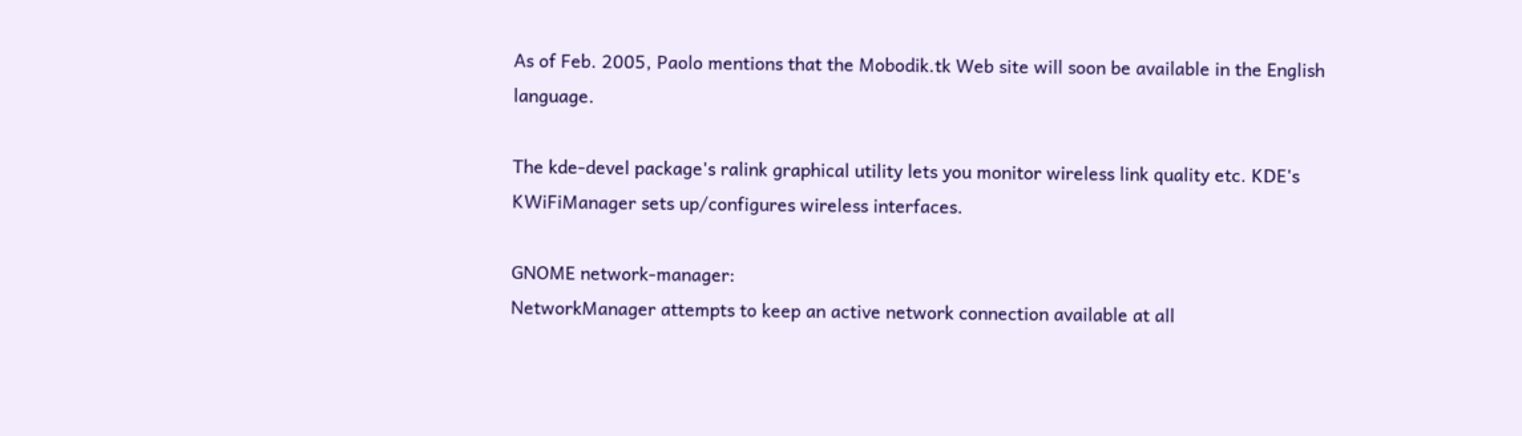As of Feb. 2005, Paolo mentions that the Mobodik.tk Web site will soon be available in the English language.

The kde-devel package's ralink graphical utility lets you monitor wireless link quality etc. KDE's KWiFiManager sets up/configures wireless interfaces.

GNOME network-manager:
NetworkManager attempts to keep an active network connection available at all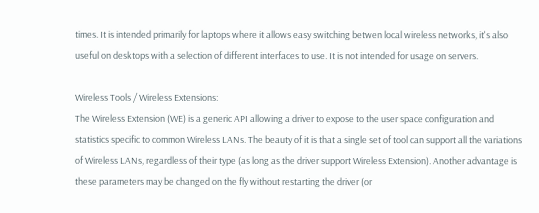times. It is intended primarily for laptops where it allows easy switching betwen local wireless networks, it's also useful on desktops with a selection of different interfaces to use. It is not intended for usage on servers.

Wireless Tools / Wireless Extensions:
The Wireless Extension (WE) is a generic API allowing a driver to expose to the user space configuration and statistics specific to common Wireless LANs. The beauty of it is that a single set of tool can support all the variations of Wireless LANs, regardless of their type (as long as the driver support Wireless Extension). Another advantage is these parameters may be changed on the fly without restarting the driver (or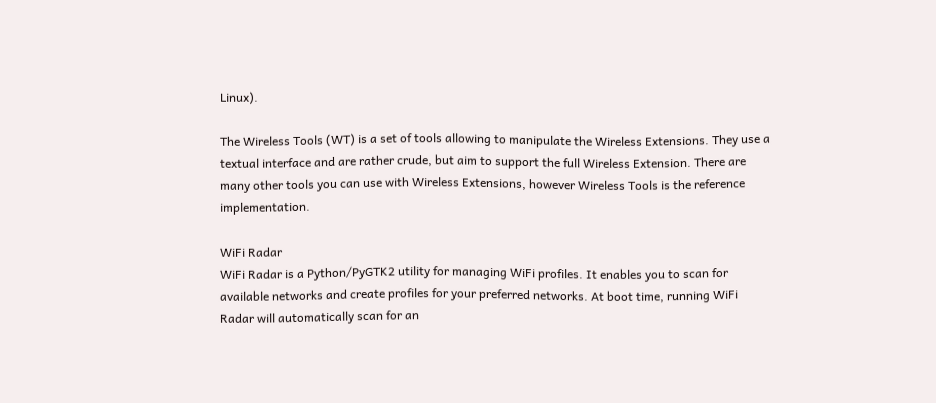Linux).

The Wireless Tools (WT) is a set of tools allowing to manipulate the Wireless Extensions. They use a textual interface and are rather crude, but aim to support the full Wireless Extension. There are many other tools you can use with Wireless Extensions, however Wireless Tools is the reference implementation.

WiFi Radar
WiFi Radar is a Python/PyGTK2 utility for managing WiFi profiles. It enables you to scan for available networks and create profiles for your preferred networks. At boot time, running WiFi Radar will automatically scan for an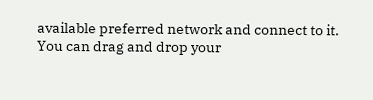available preferred network and connect to it. You can drag and drop your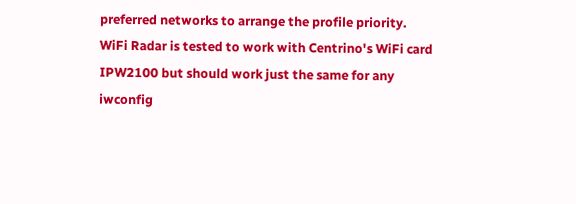preferred networks to arrange the profile priority. WiFi Radar is tested to work with Centrino's WiFi card IPW2100 but should work just the same for any iwconfig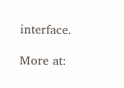interface.

More at: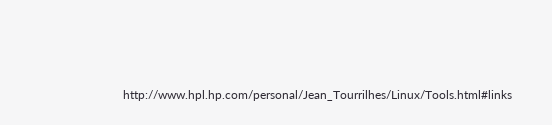http://www.hpl.hp.com/personal/Jean_Tourrilhes/Linux/Tools.html#links